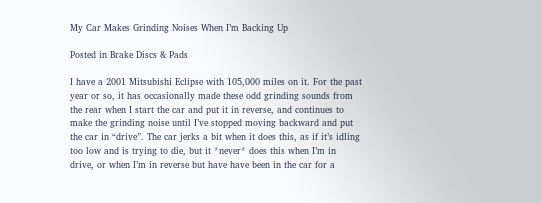My Car Makes Grinding Noises When I’m Backing Up

Posted in Brake Discs & Pads

I have a 2001 Mitsubishi Eclipse with 105,000 miles on it. For the past year or so, it has occasionally made these odd grinding sounds from the rear when I start the car and put it in reverse, and continues to make the grinding noise until I’ve stopped moving backward and put the car in “drive”. The car jerks a bit when it does this, as if it’s idling too low and is trying to die, but it *never* does this when I’m in drive, or when I’m in reverse but have have been in the car for a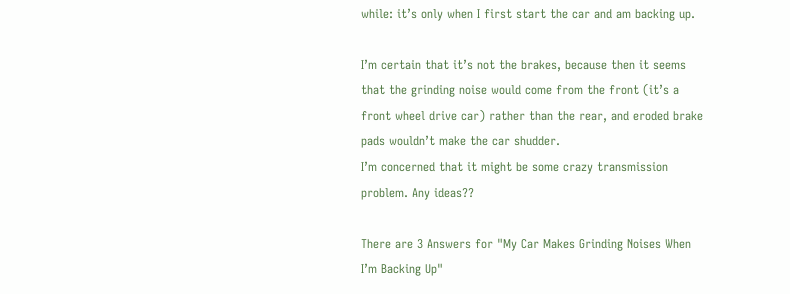while: it’s only when I first start the car and am backing up.

I’m certain that it’s not the brakes, because then it seems that the grinding noise would come from the front (it’s a front wheel drive car) rather than the rear, and eroded brake pads wouldn’t make the car shudder.
I’m concerned that it might be some crazy transmission problem. Any ideas??

There are 3 Answers for "My Car Makes Grinding Noises When I’m Backing Up"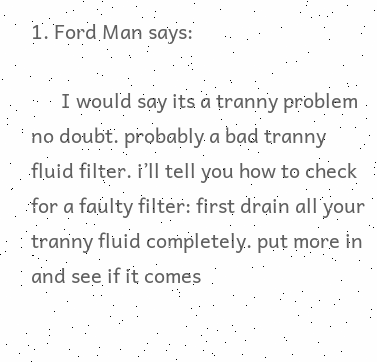1. Ford Man says:

      I would say its a tranny problem no doubt. probably a bad tranny fluid filter. i’ll tell you how to check for a faulty filter: first drain all your tranny fluid completely. put more in and see if it comes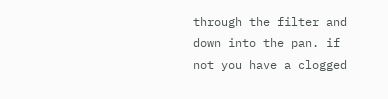through the filter and down into the pan. if not you have a clogged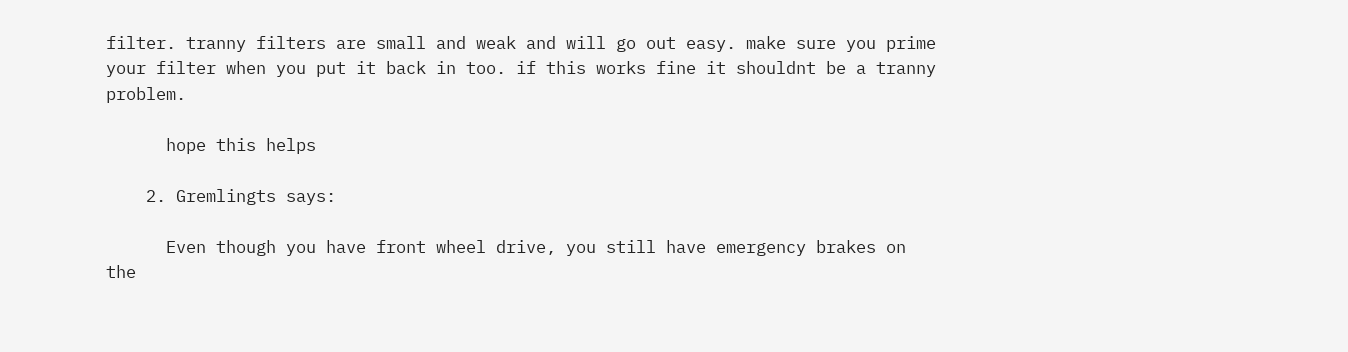filter. tranny filters are small and weak and will go out easy. make sure you prime your filter when you put it back in too. if this works fine it shouldnt be a tranny problem.

      hope this helps

    2. Gremlingts says:

      Even though you have front wheel drive, you still have emergency brakes on the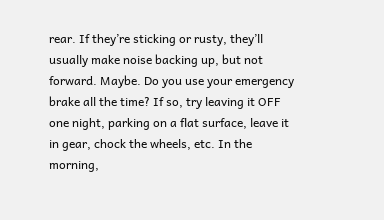rear. If they’re sticking or rusty, they’ll usually make noise backing up, but not forward. Maybe. Do you use your emergency brake all the time? If so, try leaving it OFF one night, parking on a flat surface, leave it in gear, chock the wheels, etc. In the morning,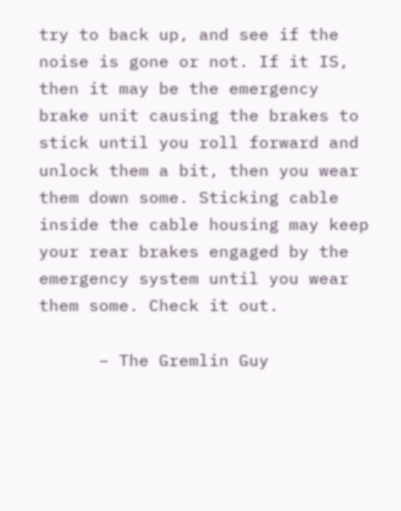try to back up, and see if the noise is gone or not. If it IS, then it may be the emergency brake unit causing the brakes to stick until you roll forward and unlock them a bit, then you wear them down some. Sticking cable inside the cable housing may keep your rear brakes engaged by the emergency system until you wear them some. Check it out.

      – The Gremlin Guy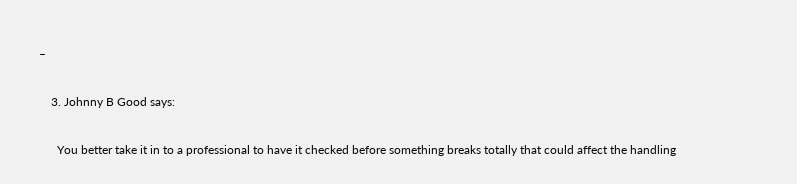–

    3. Johnny B Good says:

      You better take it in to a professional to have it checked before something breaks totally that could affect the handling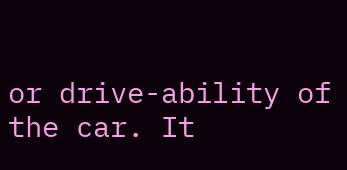or drive-ability of the car. It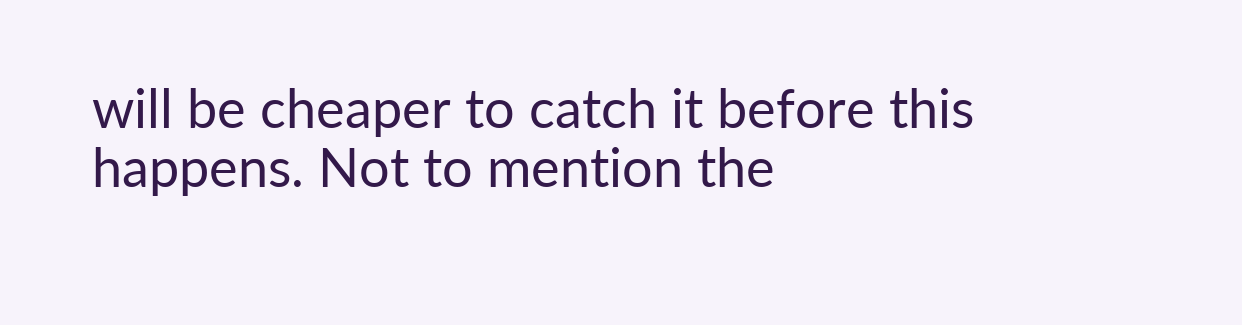will be cheaper to catch it before this happens. Not to mention the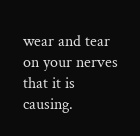wear and tear on your nerves that it is causing.